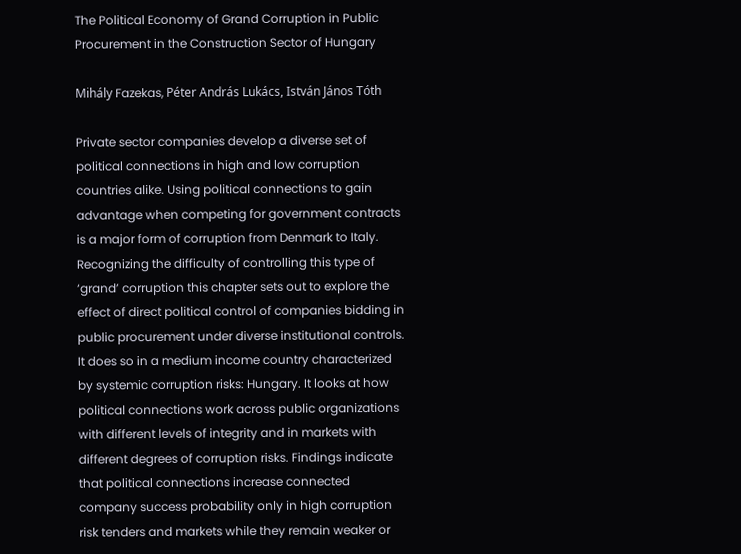The Political Economy of Grand Corruption in Public Procurement in the Construction Sector of Hungary

Mihály Fazekas, Péter András Lukács, István János Tóth

Private sector companies develop a diverse set of political connections in high and low corruption countries alike. Using political connections to gain advantage when competing for government contracts is a major form of corruption from Denmark to Italy. Recognizing the difficulty of controlling this type of ‘grand’ corruption this chapter sets out to explore the effect of direct political control of companies bidding in public procurement under diverse institutional controls. It does so in a medium income country characterized by systemic corruption risks: Hungary. It looks at how political connections work across public organizations with different levels of integrity and in markets with different degrees of corruption risks. Findings indicate that political connections increase connected company success probability only in high corruption risk tenders and markets while they remain weaker or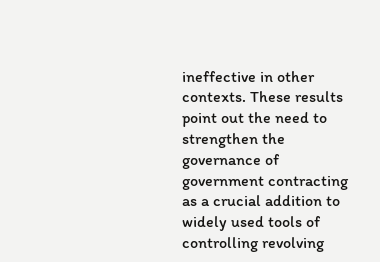ineffective in other contexts. These results point out the need to strengthen the governance of government contracting as a crucial addition to widely used tools of controlling revolving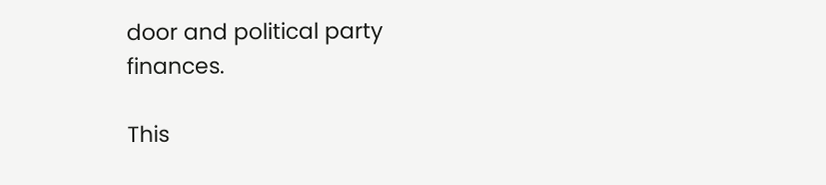door and political party finances.

This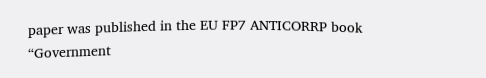paper was published in the EU FP7 ANTICORRP book “Government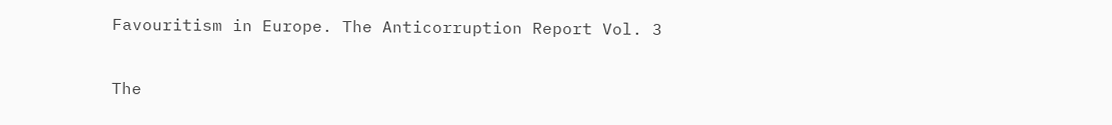Favouritism in Europe. The Anticorruption Report Vol. 3

The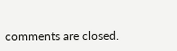comments are closed.